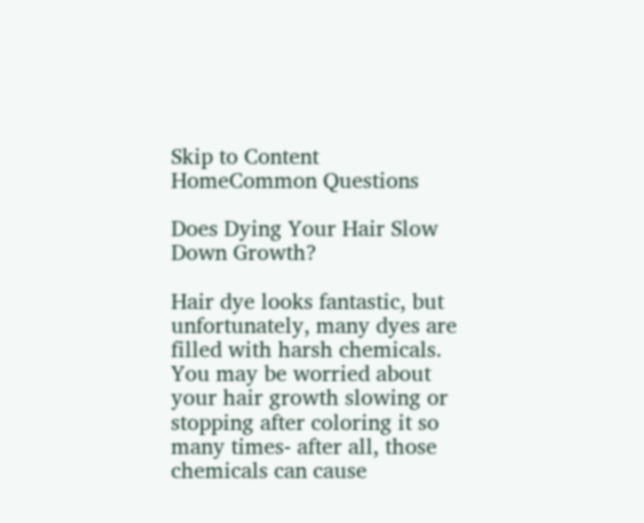Skip to Content
HomeCommon Questions

Does Dying Your Hair Slow Down Growth?

Hair dye looks fantastic, but unfortunately, many dyes are filled with harsh chemicals. You may be worried about your hair growth slowing or stopping after coloring it so many times- after all, those chemicals can cause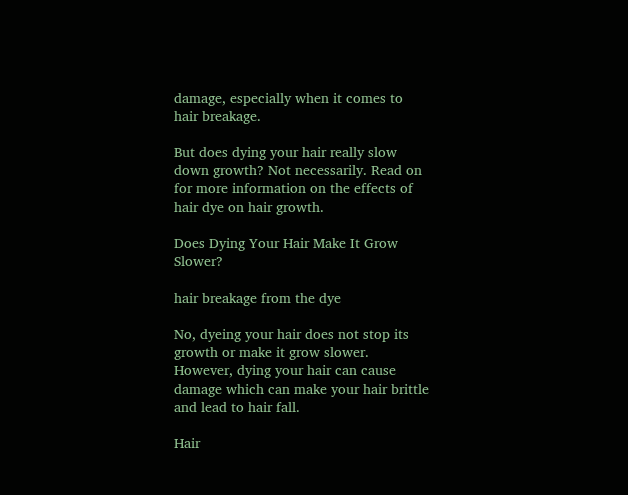damage, especially when it comes to hair breakage.

But does dying your hair really slow down growth? Not necessarily. Read on for more information on the effects of hair dye on hair growth.

Does Dying Your Hair Make It Grow Slower?

hair breakage from the dye

No, dyeing your hair does not stop its growth or make it grow slower. However, dying your hair can cause damage which can make your hair brittle and lead to hair fall.

Hair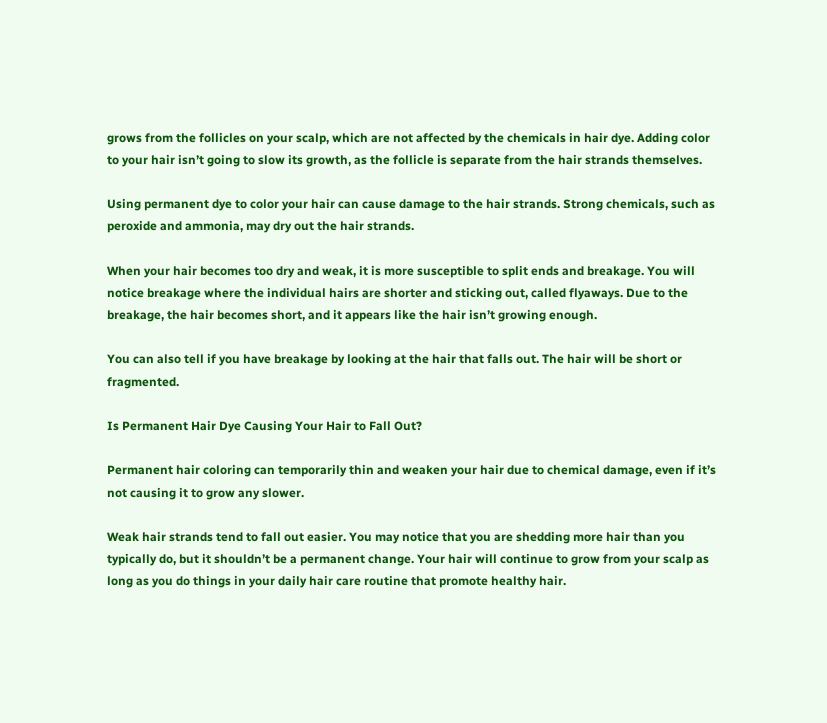grows from the follicles on your scalp, which are not affected by the chemicals in hair dye. Adding color to your hair isn’t going to slow its growth, as the follicle is separate from the hair strands themselves.

Using permanent dye to color your hair can cause damage to the hair strands. Strong chemicals, such as peroxide and ammonia, may dry out the hair strands.

When your hair becomes too dry and weak, it is more susceptible to split ends and breakage. You will notice breakage where the individual hairs are shorter and sticking out, called flyaways. Due to the breakage, the hair becomes short, and it appears like the hair isn’t growing enough.

You can also tell if you have breakage by looking at the hair that falls out. The hair will be short or fragmented.

Is Permanent Hair Dye Causing Your Hair to Fall Out?

Permanent hair coloring can temporarily thin and weaken your hair due to chemical damage, even if it’s not causing it to grow any slower.

Weak hair strands tend to fall out easier. You may notice that you are shedding more hair than you typically do, but it shouldn’t be a permanent change. Your hair will continue to grow from your scalp as long as you do things in your daily hair care routine that promote healthy hair.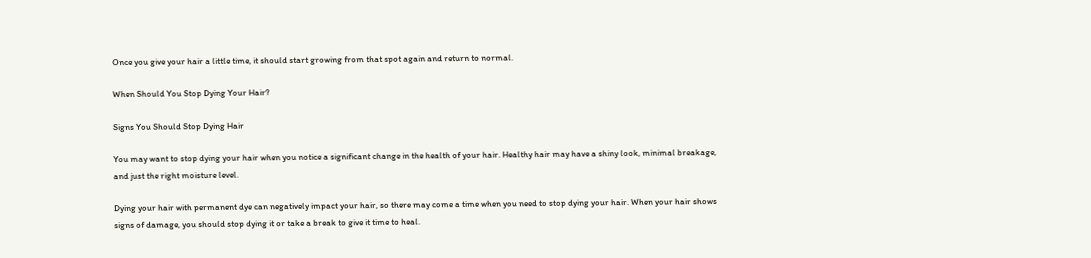Once you give your hair a little time, it should start growing from that spot again and return to normal.

When Should You Stop Dying Your Hair?

Signs You Should Stop Dying Hair

You may want to stop dying your hair when you notice a significant change in the health of your hair. Healthy hair may have a shiny look, minimal breakage, and just the right moisture level.

Dying your hair with permanent dye can negatively impact your hair, so there may come a time when you need to stop dying your hair. When your hair shows signs of damage, you should stop dying it or take a break to give it time to heal.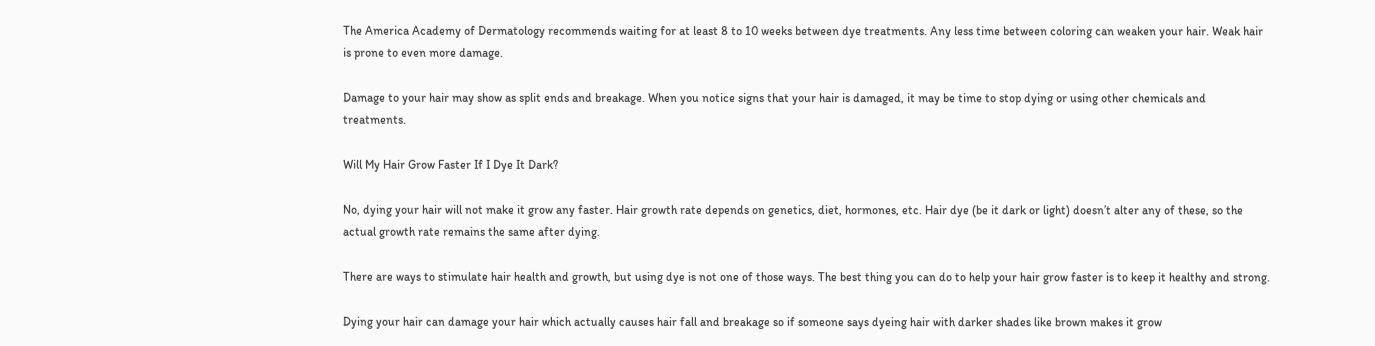The America Academy of Dermatology recommends waiting for at least 8 to 10 weeks between dye treatments. Any less time between coloring can weaken your hair. Weak hair is prone to even more damage.

Damage to your hair may show as split ends and breakage. When you notice signs that your hair is damaged, it may be time to stop dying or using other chemicals and treatments.

Will My Hair Grow Faster If I Dye It Dark?

No, dying your hair will not make it grow any faster. Hair growth rate depends on genetics, diet, hormones, etc. Hair dye (be it dark or light) doesn’t alter any of these, so the actual growth rate remains the same after dying.

There are ways to stimulate hair health and growth, but using dye is not one of those ways. The best thing you can do to help your hair grow faster is to keep it healthy and strong.

Dying your hair can damage your hair which actually causes hair fall and breakage so if someone says dyeing hair with darker shades like brown makes it grow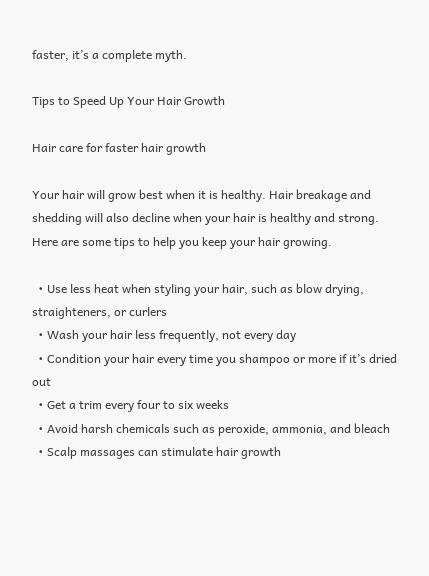faster, it’s a complete myth.

Tips to Speed Up Your Hair Growth

Hair care for faster hair growth

Your hair will grow best when it is healthy. Hair breakage and shedding will also decline when your hair is healthy and strong. Here are some tips to help you keep your hair growing.

  • Use less heat when styling your hair, such as blow drying, straighteners, or curlers
  • Wash your hair less frequently, not every day
  • Condition your hair every time you shampoo or more if it’s dried out
  • Get a trim every four to six weeks
  • Avoid harsh chemicals such as peroxide, ammonia, and bleach
  • Scalp massages can stimulate hair growth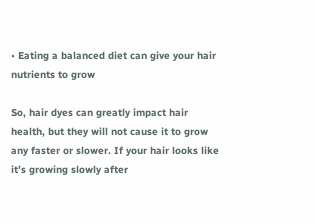• Eating a balanced diet can give your hair nutrients to grow

So, hair dyes can greatly impact hair health, but they will not cause it to grow any faster or slower. If your hair looks like it’s growing slowly after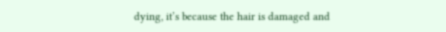dying, it’s because the hair is damaged and